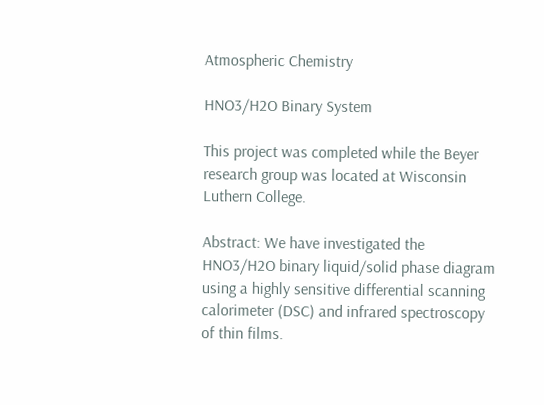Atmospheric Chemistry

HNO3/H2O Binary System

This project was completed while the Beyer research group was located at Wisconsin Luthern College.

Abstract: We have investigated the HNO3/H2O binary liquid/solid phase diagram using a highly sensitive differential scanning calorimeter (DSC) and infrared spectroscopy of thin films.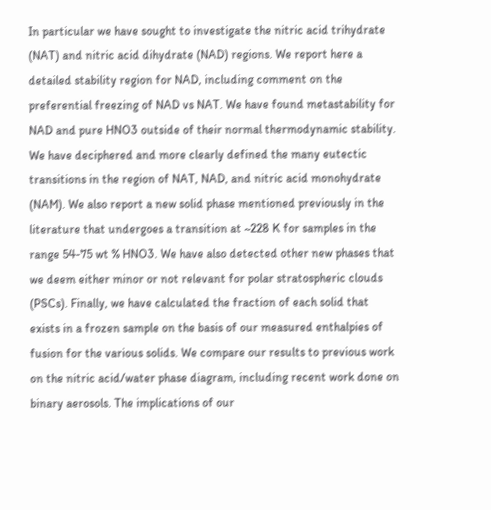In particular we have sought to investigate the nitric acid trihydrate (NAT) and nitric acid dihydrate (NAD) regions. We report here a detailed stability region for NAD, including comment on the preferential freezing of NAD vs NAT. We have found metastability for NAD and pure HNO3 outside of their normal thermodynamic stability. We have deciphered and more clearly defined the many eutectic transitions in the region of NAT, NAD, and nitric acid monohydrate (NAM). We also report a new solid phase mentioned previously in the literature that undergoes a transition at ~228 K for samples in the range 54-75 wt % HNO3. We have also detected other new phases that we deem either minor or not relevant for polar stratospheric clouds (PSCs). Finally, we have calculated the fraction of each solid that exists in a frozen sample on the basis of our measured enthalpies of fusion for the various solids. We compare our results to previous work on the nitric acid/water phase diagram, including recent work done on binary aerosols. The implications of our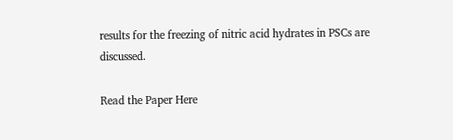results for the freezing of nitric acid hydrates in PSCs are discussed.

Read the Paper Here